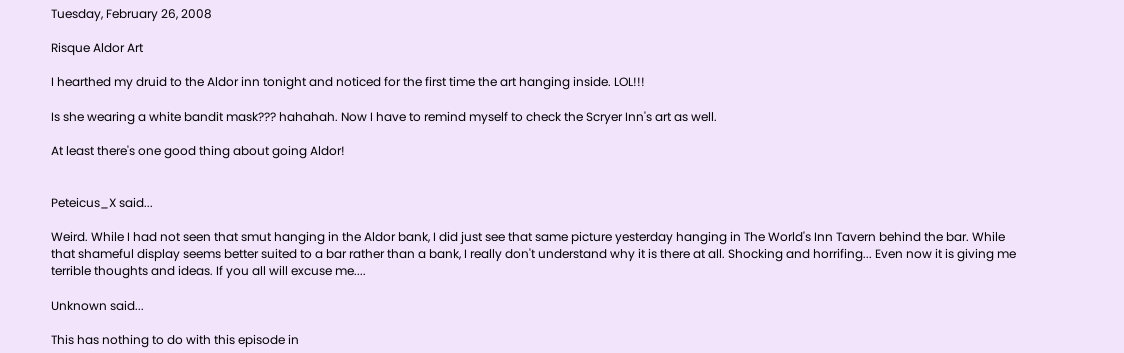Tuesday, February 26, 2008

Risque Aldor Art

I hearthed my druid to the Aldor inn tonight and noticed for the first time the art hanging inside. LOL!!!

Is she wearing a white bandit mask??? hahahah. Now I have to remind myself to check the Scryer Inn's art as well.

At least there's one good thing about going Aldor!


Peteicus_X said...

Weird. While I had not seen that smut hanging in the Aldor bank, I did just see that same picture yesterday hanging in The World's Inn Tavern behind the bar. While that shameful display seems better suited to a bar rather than a bank, I really don't understand why it is there at all. Shocking and horrifing... Even now it is giving me terrible thoughts and ideas. If you all will excuse me....

Unknown said...

This has nothing to do with this episode in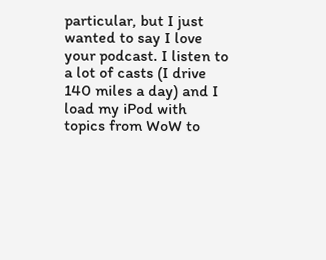particular, but I just wanted to say I love your podcast. I listen to a lot of casts (I drive 140 miles a day) and I load my iPod with topics from WoW to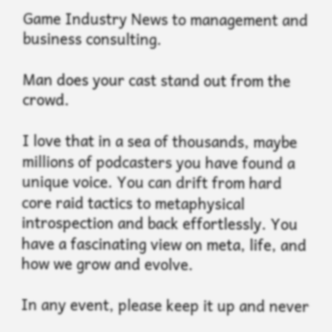Game Industry News to management and business consulting.

Man does your cast stand out from the crowd.

I love that in a sea of thousands, maybe millions of podcasters you have found a unique voice. You can drift from hard core raid tactics to metaphysical introspection and back effortlessly. You have a fascinating view on meta, life, and how we grow and evolve.

In any event, please keep it up and never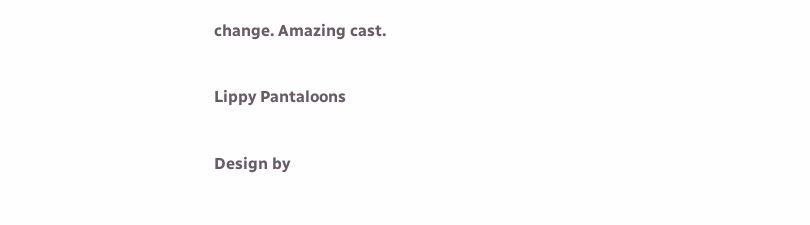change. Amazing cast.

Lippy Pantaloons

Design by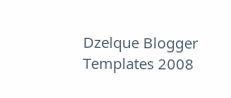Dzelque Blogger Templates 2008